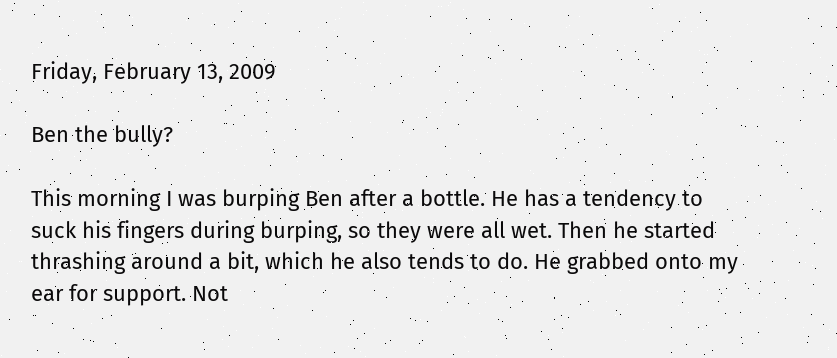Friday, February 13, 2009

Ben the bully?

This morning I was burping Ben after a bottle. He has a tendency to suck his fingers during burping, so they were all wet. Then he started thrashing around a bit, which he also tends to do. He grabbed onto my ear for support. Not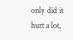only did it hurt a lot,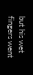but his wet fingers went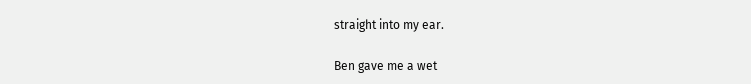straight into my ear.

Ben gave me a wet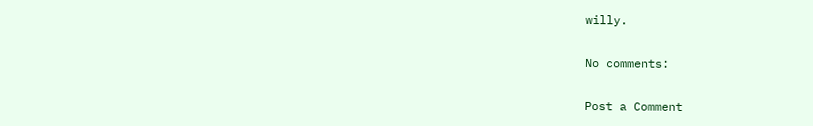willy.

No comments:

Post a Comment